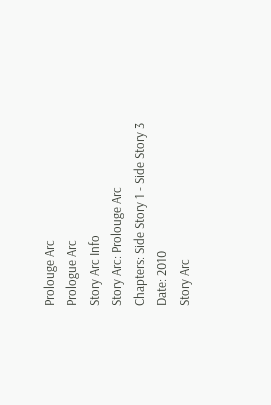Prolouge Arc
Prologue Arc
Story Arc Info
Story Arc: Prolouge Arc
Chapters: Side Story 1 - Side Story 3
Date: 2010
Story Arc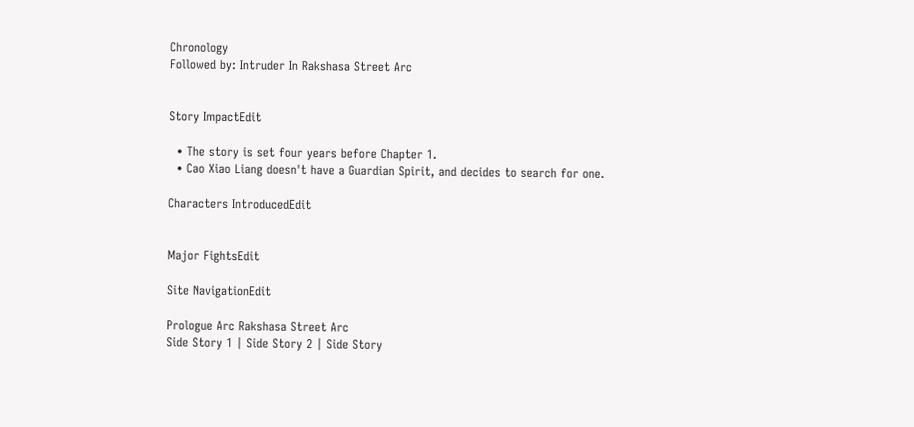Chronology
Followed by: Intruder In Rakshasa Street Arc


Story ImpactEdit

  • The story is set four years before Chapter 1.
  • Cao Xiao Liang doesn't have a Guardian Spirit, and decides to search for one.

Characters IntroducedEdit


Major FightsEdit

Site NavigationEdit

Prologue Arc Rakshasa Street Arc
Side Story 1 | Side Story 2 | Side Story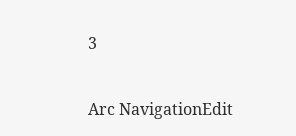3

Arc NavigationEdit